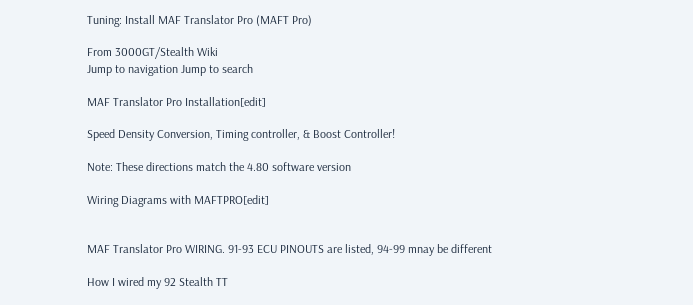Tuning: Install MAF Translator Pro (MAFT Pro)

From 3000GT/Stealth Wiki
Jump to navigation Jump to search

MAF Translator Pro Installation[edit]

Speed Density Conversion, Timing controller, & Boost Controller!

Note: These directions match the 4.80 software version

Wiring Diagrams with MAFTPRO[edit]


MAF Translator Pro WIRING. 91-93 ECU PINOUTS are listed, 94-99 mnay be different

How I wired my 92 Stealth TT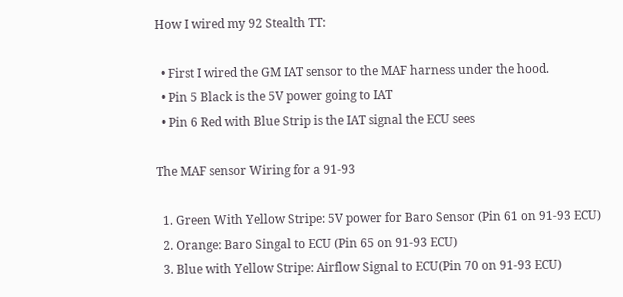How I wired my 92 Stealth TT:

  • First I wired the GM IAT sensor to the MAF harness under the hood.
  • Pin 5 Black is the 5V power going to IAT
  • Pin 6 Red with Blue Strip is the IAT signal the ECU sees

The MAF sensor Wiring for a 91-93

  1. Green With Yellow Stripe: 5V power for Baro Sensor (Pin 61 on 91-93 ECU)
  2. Orange: Baro Singal to ECU (Pin 65 on 91-93 ECU)
  3. Blue with Yellow Stripe: Airflow Signal to ECU(Pin 70 on 91-93 ECU)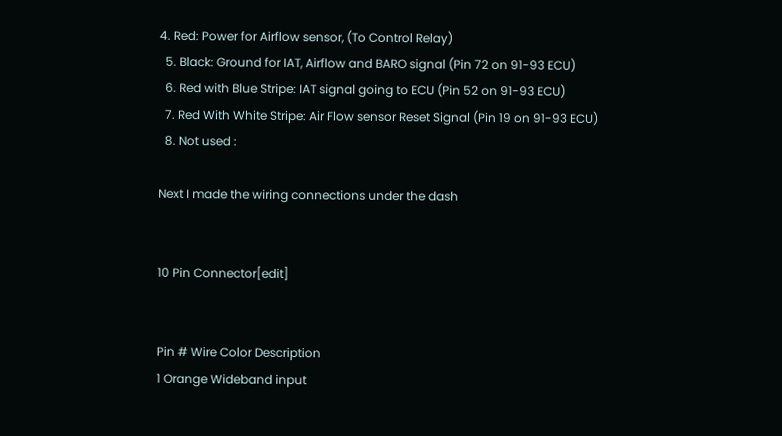4. Red: Power for Airflow sensor, (To Control Relay)
  5. Black: Ground for IAT, Airflow and BARO signal (Pin 72 on 91-93 ECU)
  6. Red with Blue Stripe: IAT signal going to ECU (Pin 52 on 91-93 ECU)
  7. Red With White Stripe: Air Flow sensor Reset Signal (Pin 19 on 91-93 ECU)
  8. Not used :

Next I made the wiring connections under the dash


10 Pin Connector[edit]


Pin # Wire Color Description
1 Orange Wideband input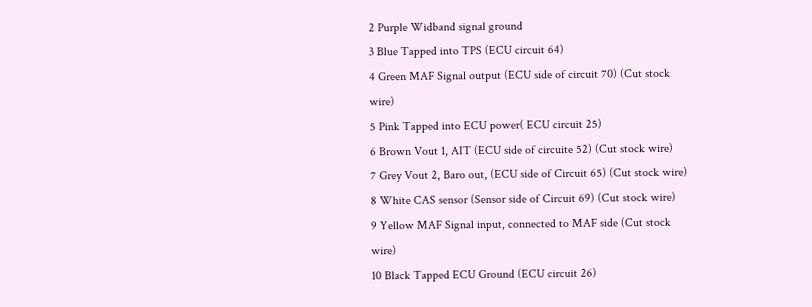2 Purple Widband signal ground
3 Blue Tapped into TPS (ECU circuit 64)
4 Green MAF Signal output (ECU side of circuit 70) (Cut stock wire)
5 Pink Tapped into ECU power( ECU circuit 25)
6 Brown Vout 1, AIT (ECU side of circuite 52) (Cut stock wire)
7 Grey Vout 2, Baro out, (ECU side of Circuit 65) (Cut stock wire)
8 White CAS sensor (Sensor side of Circuit 69) (Cut stock wire)
9 Yellow MAF Signal input, connected to MAF side (Cut stock wire)
10 Black Tapped ECU Ground (ECU circuit 26)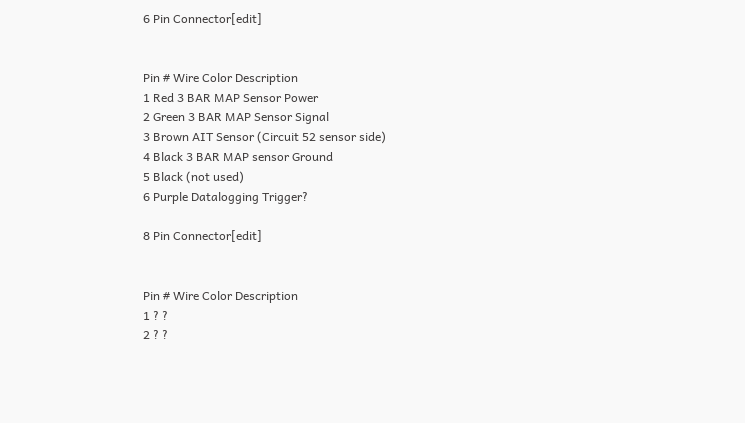6 Pin Connector[edit]


Pin # Wire Color Description
1 Red 3 BAR MAP Sensor Power
2 Green 3 BAR MAP Sensor Signal
3 Brown AIT Sensor (Circuit 52 sensor side)
4 Black 3 BAR MAP sensor Ground
5 Black (not used)
6 Purple Datalogging Trigger?

8 Pin Connector[edit]


Pin # Wire Color Description
1 ? ?
2 ? ?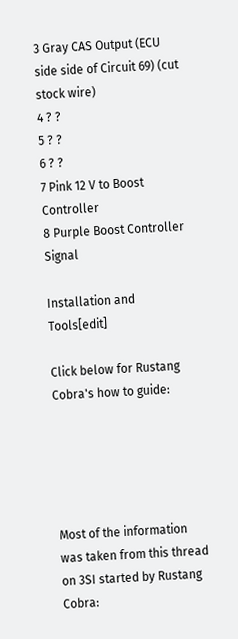3 Gray CAS Output (ECU side side of Circuit 69) (cut stock wire)
4 ? ?
5 ? ?
6 ? ?
7 Pink 12 V to Boost Controller
8 Purple Boost Controller Signal

Installation and Tools[edit]

Click below for Rustang Cobra's how to guide:





Most of the information was taken from this thread on 3SI started by Rustang Cobra: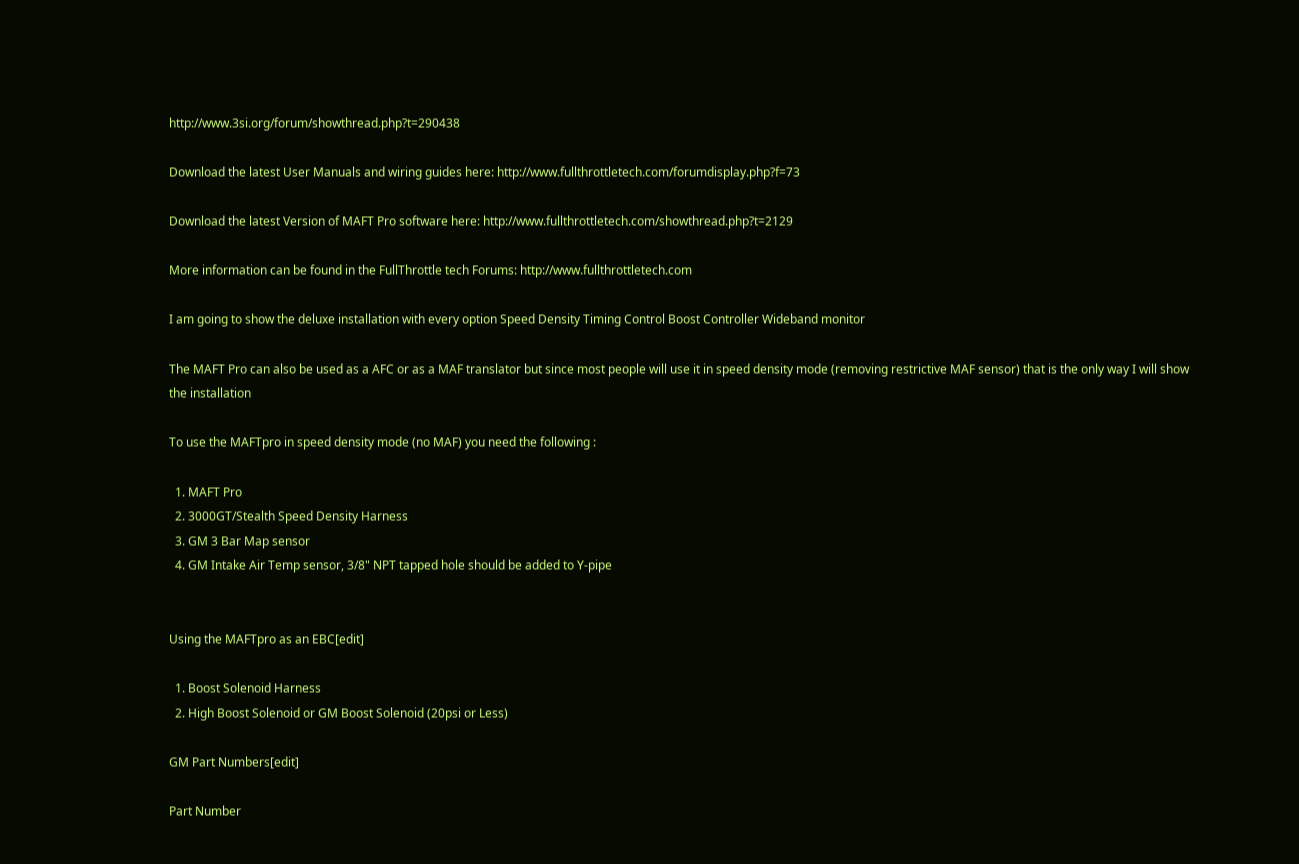http://www.3si.org/forum/showthread.php?t=290438

Download the latest User Manuals and wiring guides here: http://www.fullthrottletech.com/forumdisplay.php?f=73

Download the latest Version of MAFT Pro software here: http://www.fullthrottletech.com/showthread.php?t=2129

More information can be found in the FullThrottle tech Forums: http://www.fullthrottletech.com

I am going to show the deluxe installation with every option Speed Density Timing Control Boost Controller Wideband monitor

The MAFT Pro can also be used as a AFC or as a MAF translator but since most people will use it in speed density mode (removing restrictive MAF sensor) that is the only way I will show the installation

To use the MAFTpro in speed density mode (no MAF) you need the following :

  1. MAFT Pro
  2. 3000GT/Stealth Speed Density Harness
  3. GM 3 Bar Map sensor
  4. GM Intake Air Temp sensor, 3/8" NPT tapped hole should be added to Y-pipe


Using the MAFTpro as an EBC[edit]

  1. Boost Solenoid Harness
  2. High Boost Solenoid or GM Boost Solenoid (20psi or Less)

GM Part Numbers[edit]

Part Number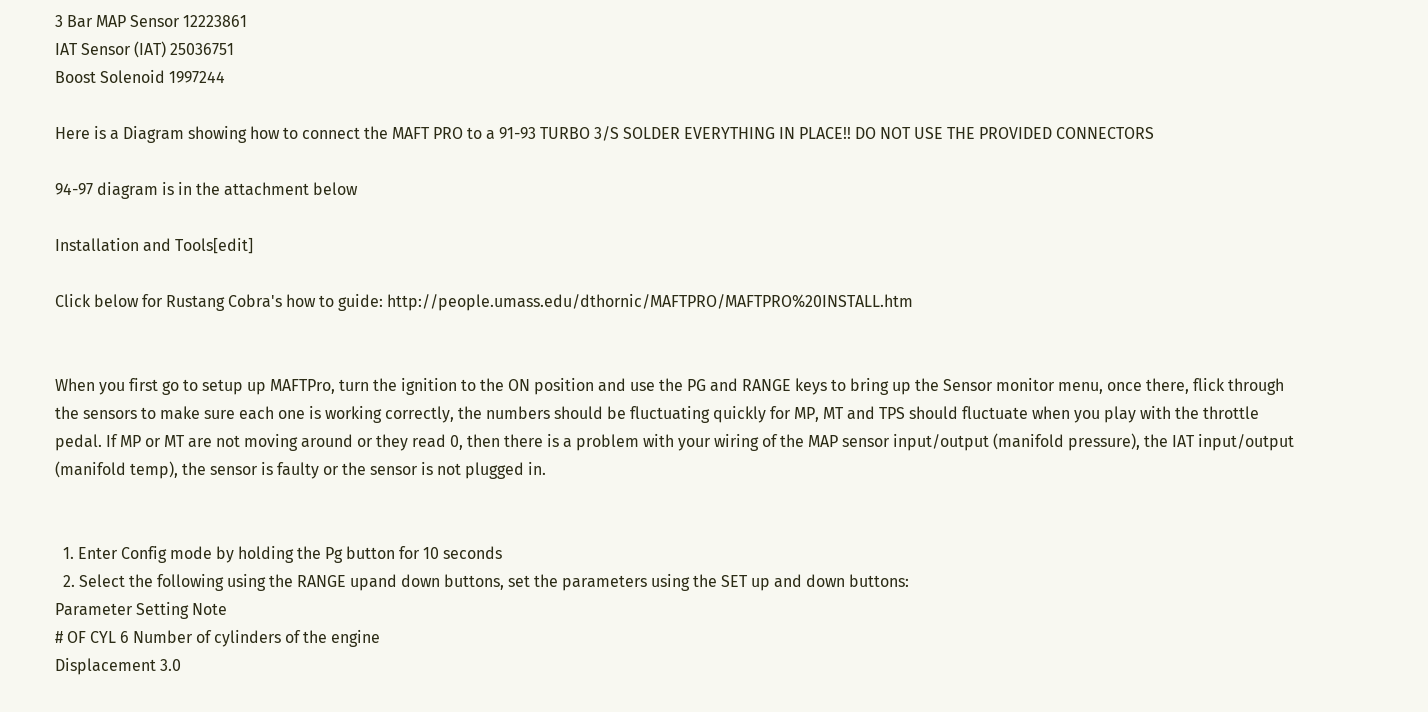3 Bar MAP Sensor 12223861
IAT Sensor (IAT) 25036751
Boost Solenoid 1997244

Here is a Diagram showing how to connect the MAFT PRO to a 91-93 TURBO 3/S SOLDER EVERYTHING IN PLACE!! DO NOT USE THE PROVIDED CONNECTORS

94-97 diagram is in the attachment below

Installation and Tools[edit]

Click below for Rustang Cobra's how to guide: http://people.umass.edu/dthornic/MAFTPRO/MAFTPRO%20INSTALL.htm


When you first go to setup up MAFTPro, turn the ignition to the ON position and use the PG and RANGE keys to bring up the Sensor monitor menu, once there, flick through the sensors to make sure each one is working correctly, the numbers should be fluctuating quickly for MP, MT and TPS should fluctuate when you play with the throttle pedal. If MP or MT are not moving around or they read 0, then there is a problem with your wiring of the MAP sensor input/output (manifold pressure), the IAT input/output (manifold temp), the sensor is faulty or the sensor is not plugged in.


  1. Enter Config mode by holding the Pg button for 10 seconds
  2. Select the following using the RANGE upand down buttons, set the parameters using the SET up and down buttons:
Parameter Setting Note
# OF CYL 6 Number of cylinders of the engine
Displacement 3.0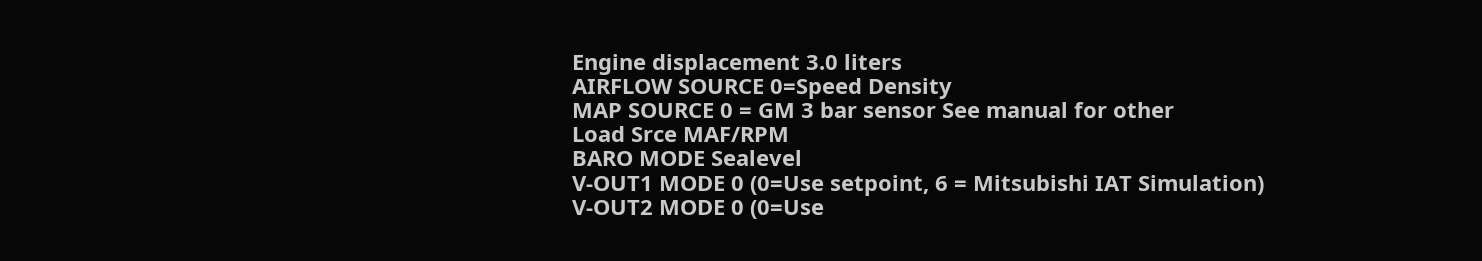Engine displacement 3.0 liters
AIRFLOW SOURCE 0=Speed Density
MAP SOURCE 0 = GM 3 bar sensor See manual for other
Load Srce MAF/RPM
BARO MODE Sealevel
V-OUT1 MODE 0 (0=Use setpoint, 6 = Mitsubishi IAT Simulation)
V-OUT2 MODE 0 (0=Use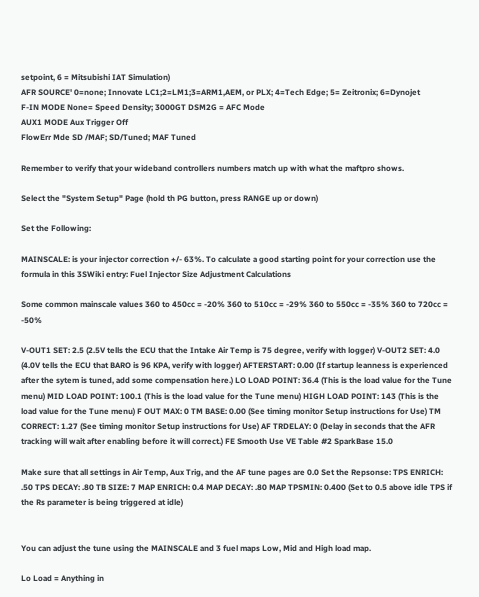setpoint, 6 = Mitsubishi IAT Simulation)
AFR SOURCE' 0=none; Innovate LC1;2=LM1;3=ARM1,AEM, or PLX; 4=Tech Edge; 5= Zeitronix; 6=Dynojet
F-IN MODE None= Speed Density; 3000GT DSM2G = AFC Mode
AUX1 MODE Aux Trigger Off
FlowErr Mde SD /MAF; SD/Tuned; MAF Tuned

Remember to verify that your wideband controllers numbers match up with what the maftpro shows.

Select the "System Setup" Page (hold th PG button, press RANGE up or down)

Set the Following:

MAINSCALE: is your injector correction +/- 63%. To calculate a good starting point for your correction use the formula in this 3SWiki entry: Fuel Injector Size Adjustment Calculations

Some common mainscale values 360 to 450cc = -20% 360 to 510cc = -29% 360 to 550cc = -35% 360 to 720cc = -50%

V-OUT1 SET: 2.5 (2.5V tells the ECU that the Intake Air Temp is 75 degree, verify with logger) V-OUT2 SET: 4.0 (4.0V tells the ECU that BARO is 96 KPA, verify with logger) AFTERSTART: 0.00 (If startup leanness is experienced after the sytem is tuned, add some compensation here.) LO LOAD POINT: 36.4 (This is the load value for the Tune menu) MID LOAD POINT: 100.1 (This is the load value for the Tune menu) HIGH LOAD POINT: 143 (This is the load value for the Tune menu) F OUT MAX: 0 TM BASE: 0.00 (See timing monitor Setup instructions for Use) TM CORRECT: 1.27 (See timing monitor Setup instructions for Use) AF TRDELAY: 0 (Delay in seconds that the AFR tracking will wait after enabling before it will correct.) FE Smooth Use VE Table #2 SparkBase 15.0

Make sure that all settings in Air Temp, Aux Trig, and the AF tune pages are 0.0 Set the Repsonse: TPS ENRICH: .50 TPS DECAY: .80 TB SIZE: 7 MAP ENRICH: 0.4 MAP DECAY: .80 MAP TPSMIN: 0.400 (Set to 0.5 above idle TPS if the Rs parameter is being triggered at idle)


You can adjust the tune using the MAINSCALE and 3 fuel maps Low, Mid and High load map.

Lo Load = Anything in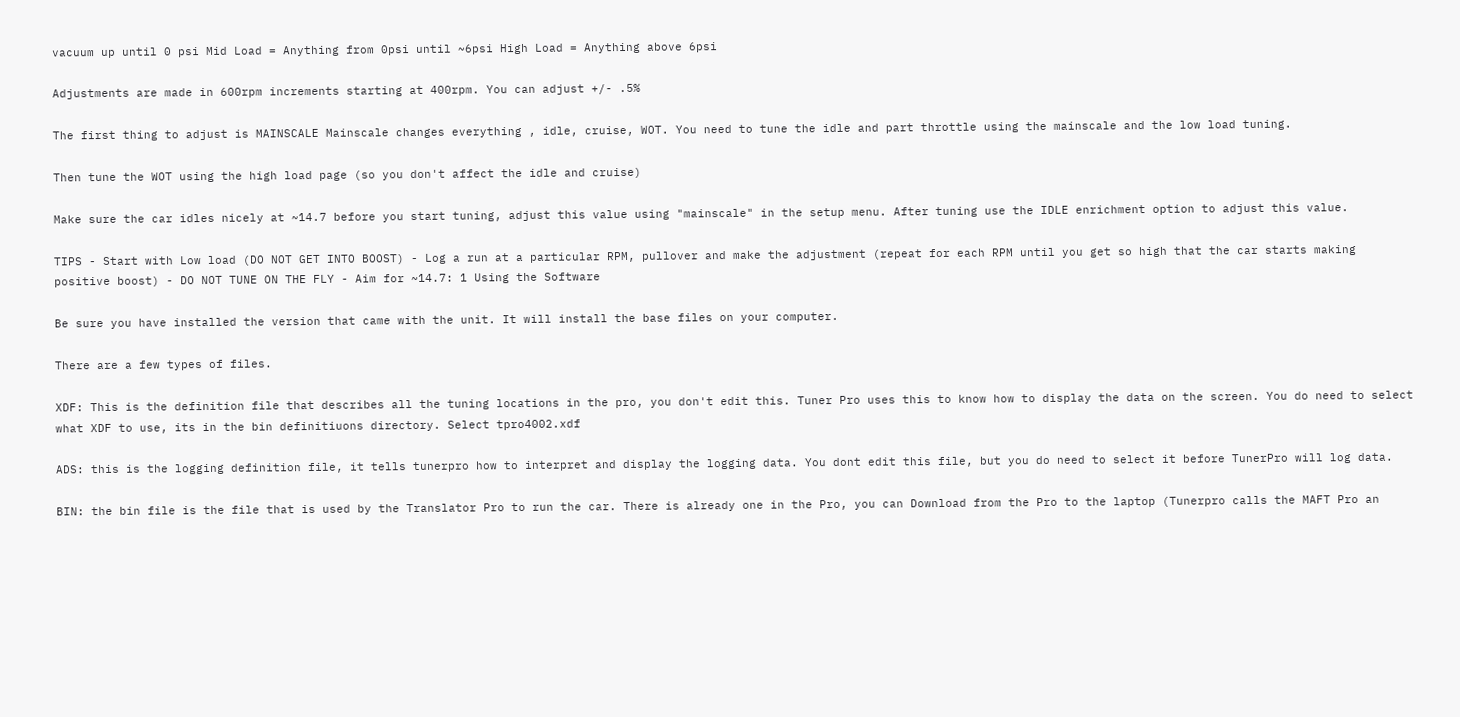vacuum up until 0 psi Mid Load = Anything from 0psi until ~6psi High Load = Anything above 6psi

Adjustments are made in 600rpm increments starting at 400rpm. You can adjust +/- .5%

The first thing to adjust is MAINSCALE Mainscale changes everything , idle, cruise, WOT. You need to tune the idle and part throttle using the mainscale and the low load tuning.

Then tune the WOT using the high load page (so you don't affect the idle and cruise)

Make sure the car idles nicely at ~14.7 before you start tuning, adjust this value using "mainscale" in the setup menu. After tuning use the IDLE enrichment option to adjust this value.

TIPS - Start with Low load (DO NOT GET INTO BOOST) - Log a run at a particular RPM, pullover and make the adjustment (repeat for each RPM until you get so high that the car starts making positive boost) - DO NOT TUNE ON THE FLY - Aim for ~14.7: 1 Using the Software

Be sure you have installed the version that came with the unit. It will install the base files on your computer.

There are a few types of files.

XDF: This is the definition file that describes all the tuning locations in the pro, you don't edit this. Tuner Pro uses this to know how to display the data on the screen. You do need to select what XDF to use, its in the bin definitiuons directory. Select tpro4002.xdf

ADS: this is the logging definition file, it tells tunerpro how to interpret and display the logging data. You dont edit this file, but you do need to select it before TunerPro will log data.

BIN: the bin file is the file that is used by the Translator Pro to run the car. There is already one in the Pro, you can Download from the Pro to the laptop (Tunerpro calls the MAFT Pro an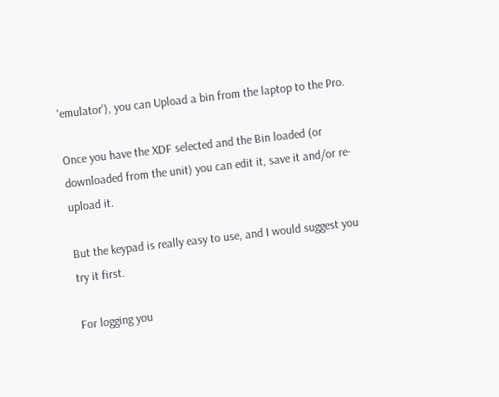'emulator'), you can Upload a bin from the laptop to the Pro.

Once you have the XDF selected and the Bin loaded (or downloaded from the unit) you can edit it, save it and/or re-upload it.

But the keypad is really easy to use, and I would suggest you try it first.

For logging you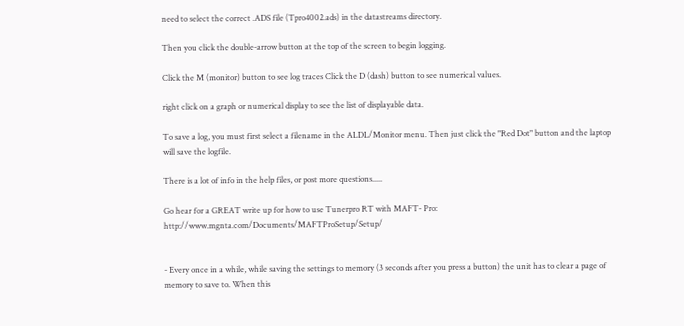need to select the correct .ADS file (Tpro4002.ads) in the datastreams directory.

Then you click the double-arrow button at the top of the screen to begin logging.

Click the M (monitor) button to see log traces Click the D (dash) button to see numerical values.

right click on a graph or numerical display to see the list of displayable data.

To save a log, you must first select a filename in the ALDL/Monitor menu. Then just click the "Red Dot" button and the laptop will save the logfile.

There is a lot of info in the help files, or post more questions.....

Go hear for a GREAT write up for how to use Tunerpro RT with MAFT- Pro: http://www.mgnta.com/Documents/MAFTProSetup/Setup/


- Every once in a while, while saving the settings to memory (3 seconds after you press a button) the unit has to clear a page of memory to save to. When this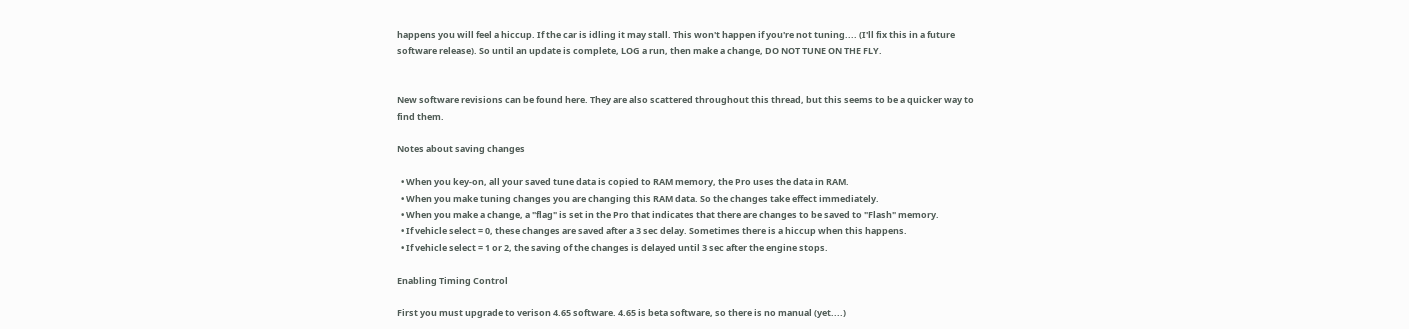happens you will feel a hiccup. If the car is idling it may stall. This won't happen if you're not tuning.... (I'll fix this in a future software release). So until an update is complete, LOG a run, then make a change, DO NOT TUNE ON THE FLY.


New software revisions can be found here. They are also scattered throughout this thread, but this seems to be a quicker way to find them.

Notes about saving changes

  • When you key-on, all your saved tune data is copied to RAM memory, the Pro uses the data in RAM.
  • When you make tuning changes you are changing this RAM data. So the changes take effect immediately.
  • When you make a change, a "flag" is set in the Pro that indicates that there are changes to be saved to "Flash" memory.
  • If vehicle select = 0, these changes are saved after a 3 sec delay. Sometimes there is a hiccup when this happens.
  • If vehicle select = 1 or 2, the saving of the changes is delayed until 3 sec after the engine stops.

Enabling Timing Control

First you must upgrade to verison 4.65 software. 4.65 is beta software, so there is no manual (yet....)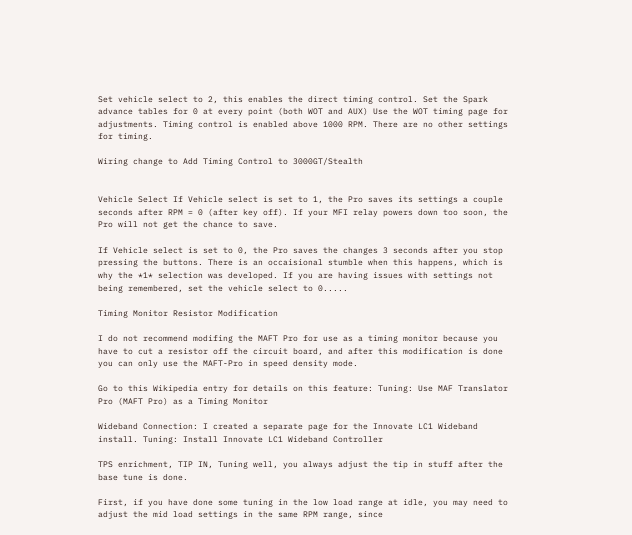Set vehicle select to 2, this enables the direct timing control. Set the Spark advance tables for 0 at every point (both WOT and AUX) Use the WOT timing page for adjustments. Timing control is enabled above 1000 RPM. There are no other settings for timing.

Wiring change to Add Timing Control to 3000GT/Stealth


Vehicle Select If Vehicle select is set to 1, the Pro saves its settings a couple seconds after RPM = 0 (after key off). If your MFI relay powers down too soon, the Pro will not get the chance to save.

If Vehicle select is set to 0, the Pro saves the changes 3 seconds after you stop pressing the buttons. There is an occaisional stumble when this happens, which is why the *1* selection was developed. If you are having issues with settings not being remembered, set the vehicle select to 0.....

Timing Monitor Resistor Modification

I do not recommend modifing the MAFT Pro for use as a timing monitor because you have to cut a resistor off the circuit board, and after this modification is done you can only use the MAFT-Pro in speed density mode.

Go to this Wikipedia entry for details on this feature: Tuning: Use MAF Translator Pro (MAFT Pro) as a Timing Monitor

Wideband Connection: I created a separate page for the Innovate LC1 Wideband install. Tuning: Install Innovate LC1 Wideband Controller

TPS enrichment, TIP IN, Tuning well, you always adjust the tip in stuff after the base tune is done.

First, if you have done some tuning in the low load range at idle, you may need to adjust the mid load settings in the same RPM range, since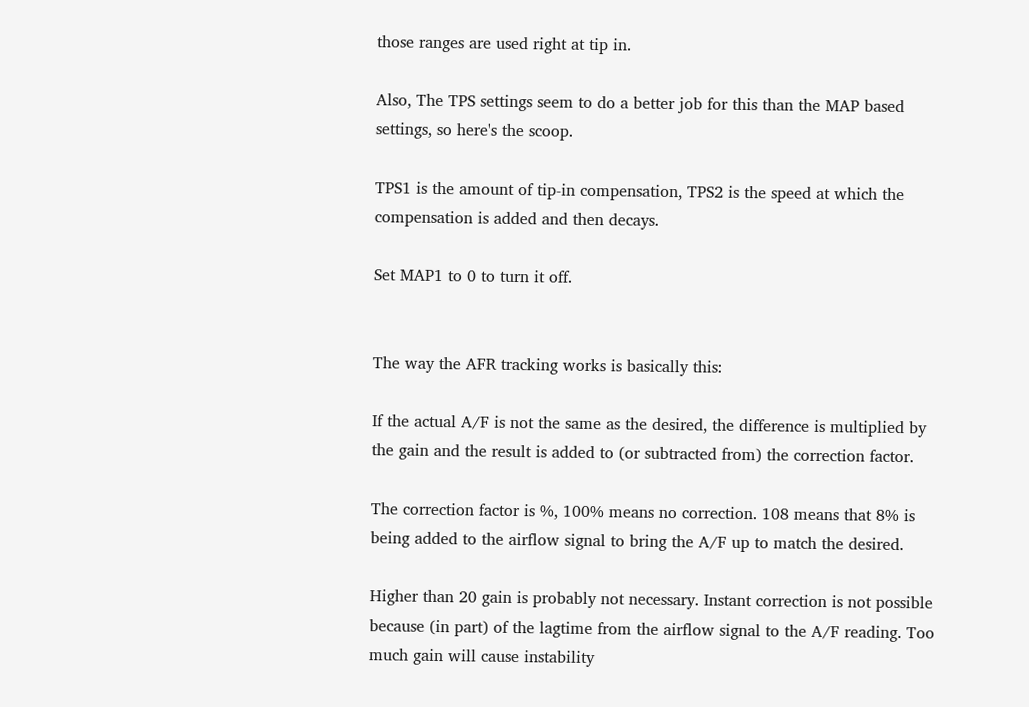those ranges are used right at tip in.

Also, The TPS settings seem to do a better job for this than the MAP based settings, so here's the scoop.

TPS1 is the amount of tip-in compensation, TPS2 is the speed at which the compensation is added and then decays.

Set MAP1 to 0 to turn it off.


The way the AFR tracking works is basically this:

If the actual A/F is not the same as the desired, the difference is multiplied by the gain and the result is added to (or subtracted from) the correction factor.

The correction factor is %, 100% means no correction. 108 means that 8% is being added to the airflow signal to bring the A/F up to match the desired.

Higher than 20 gain is probably not necessary. Instant correction is not possible because (in part) of the lagtime from the airflow signal to the A/F reading. Too much gain will cause instability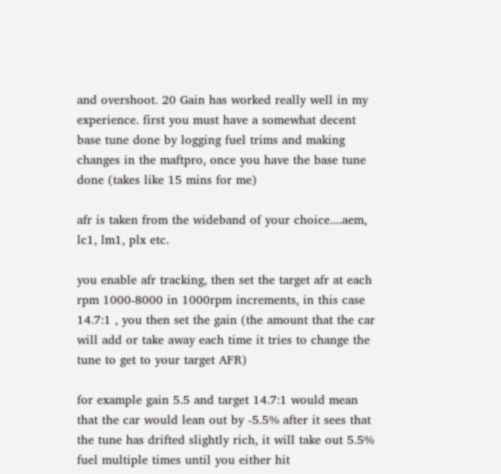and overshoot. 20 Gain has worked really well in my experience. first you must have a somewhat decent base tune done by logging fuel trims and making changes in the maftpro, once you have the base tune done (takes like 15 mins for me)

afr is taken from the wideband of your choice....aem, lc1, lm1, plx etc.

you enable afr tracking, then set the target afr at each rpm 1000-8000 in 1000rpm increments, in this case 14.7:1 , you then set the gain (the amount that the car will add or take away each time it tries to change the tune to get to your target AFR)

for example gain 5.5 and target 14.7:1 would mean that the car would lean out by -5.5% after it sees that the tune has drifted slightly rich, it will take out 5.5% fuel multiple times until you either hit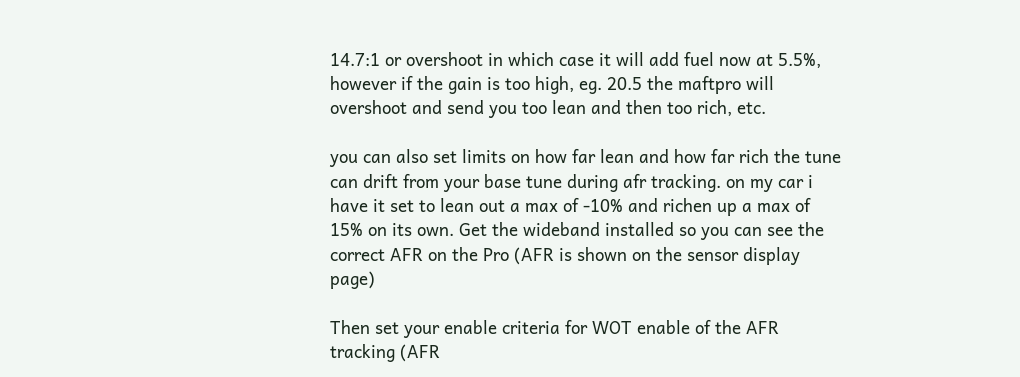14.7:1 or overshoot in which case it will add fuel now at 5.5%, however if the gain is too high, eg. 20.5 the maftpro will overshoot and send you too lean and then too rich, etc.

you can also set limits on how far lean and how far rich the tune can drift from your base tune during afr tracking. on my car i have it set to lean out a max of -10% and richen up a max of 15% on its own. Get the wideband installed so you can see the correct AFR on the Pro (AFR is shown on the sensor display page)

Then set your enable criteria for WOT enable of the AFR tracking (AFR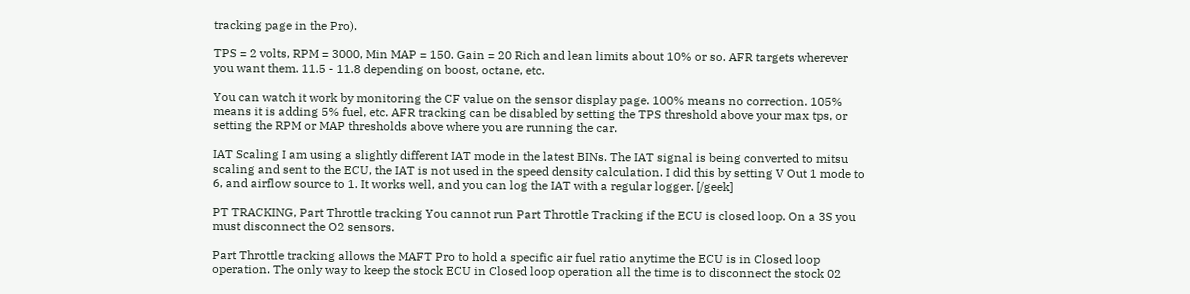tracking page in the Pro).

TPS = 2 volts, RPM = 3000, Min MAP = 150. Gain = 20 Rich and lean limits about 10% or so. AFR targets wherever you want them. 11.5 - 11.8 depending on boost, octane, etc.

You can watch it work by monitoring the CF value on the sensor display page. 100% means no correction. 105% means it is adding 5% fuel, etc. AFR tracking can be disabled by setting the TPS threshold above your max tps, or setting the RPM or MAP thresholds above where you are running the car.

IAT Scaling I am using a slightly different IAT mode in the latest BINs. The IAT signal is being converted to mitsu scaling and sent to the ECU, the IAT is not used in the speed density calculation. I did this by setting V Out 1 mode to 6, and airflow source to 1. It works well, and you can log the IAT with a regular logger. [/geek]

PT TRACKING, Part Throttle tracking You cannot run Part Throttle Tracking if the ECU is closed loop. On a 3S you must disconnect the O2 sensors.

Part Throttle tracking allows the MAFT Pro to hold a specific air fuel ratio anytime the ECU is in Closed loop operation. The only way to keep the stock ECU in Closed loop operation all the time is to disconnect the stock 02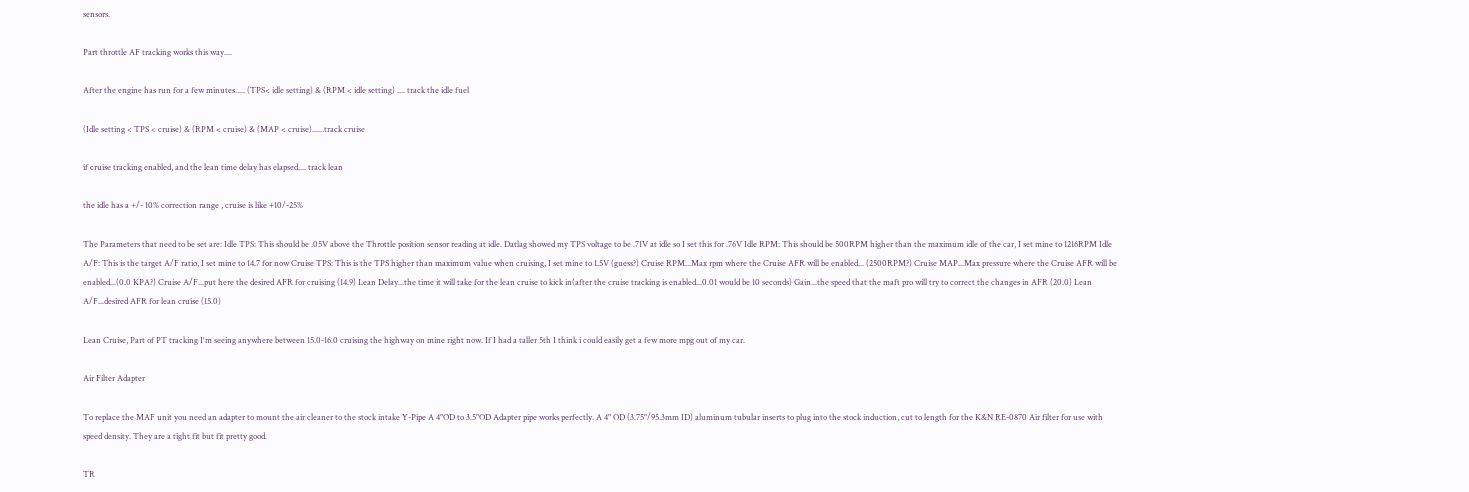sensors.

Part throttle AF tracking works this way....

After the engine has run for a few minutes..... (TPS< idle setting) & (RPM < idle setting) .... track the idle fuel

(Idle setting < TPS < cruise) & (RPM < cruise) & (MAP < cruise)......track cruise

if cruise tracking enabled, and the lean time delay has elapsed.... track lean

the idle has a +/- 10% correction range , cruise is like +10/-25%

The Parameters that need to be set are: Idle TPS: This should be .05V above the Throttle position sensor reading at idle. Datlag showed my TPS voltage to be .71V at idle so I set this for .76V Idle RPM: This should be 500RPM higher than the maximum idle of the car, I set mine to 1216RPM Idle A/F: This is the target A/F ratio, I set mine to 14.7 for now Cruise TPS: This is the TPS higher than maximum value when cruising, I set mine to 1.5V (guess?) Cruise RPM...Max rpm where the Cruise AFR will be enabled... (2500RPM?) Cruise MAP...Max pressure where the Cruise AFR will be enabled...(0.0 KPA?) Cruise A/F...put here the desired AFR for cruising (14.9) Lean Delay...the time it will take for the lean cruise to kick in(after the cruise tracking is enabled...0.01 would be 10 seconds) Gain...the speed that the maft pro will try to correct the changes in AFR (20.0) Lean A/F...desired AFR for lean cruise (15.0)

Lean Cruise, Part of PT tracking I'm seeing anywhere between 15.0-16.0 cruising the highway on mine right now. If I had a taller 5th I think i could easily get a few more mpg out of my car.

Air Filter Adapter

To replace the MAF unit you need an adapter to mount the air cleaner to the stock intake Y-Pipe A 4"OD to 3.5"OD Adapter pipe works perfectly. A 4" OD (3.75"/95.3mm ID) aluminum tubular inserts to plug into the stock induction, cut to length for the K&N RE-0870 Air filter for use with speed density. They are a tight fit but fit pretty good.

TR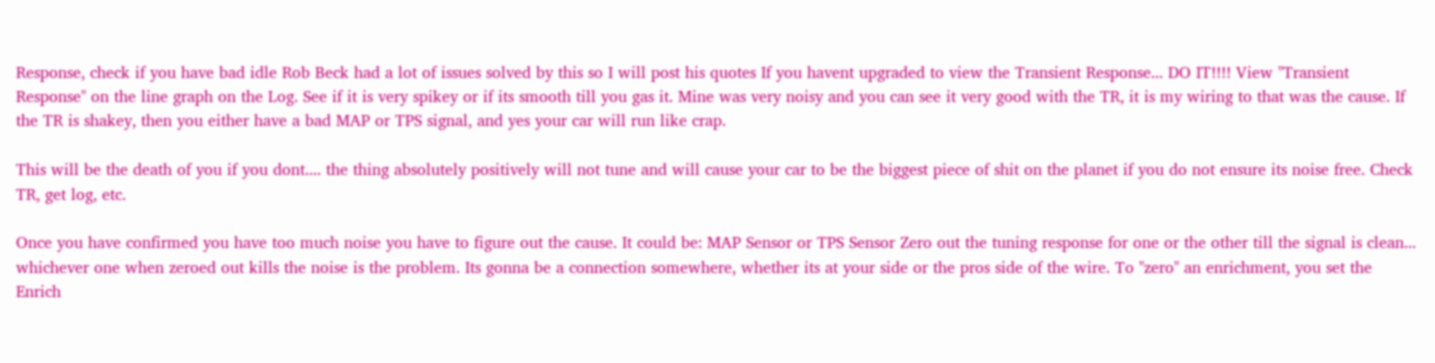Response, check if you have bad idle Rob Beck had a lot of issues solved by this so I will post his quotes If you havent upgraded to view the Transient Response... DO IT!!!! View "Transient Response" on the line graph on the Log. See if it is very spikey or if its smooth till you gas it. Mine was very noisy and you can see it very good with the TR, it is my wiring to that was the cause. If the TR is shakey, then you either have a bad MAP or TPS signal, and yes your car will run like crap.

This will be the death of you if you dont.... the thing absolutely positively will not tune and will cause your car to be the biggest piece of shit on the planet if you do not ensure its noise free. Check TR, get log, etc.

Once you have confirmed you have too much noise you have to figure out the cause. It could be: MAP Sensor or TPS Sensor Zero out the tuning response for one or the other till the signal is clean... whichever one when zeroed out kills the noise is the problem. Its gonna be a connection somewhere, whether its at your side or the pros side of the wire. To "zero" an enrichment, you set the Enrich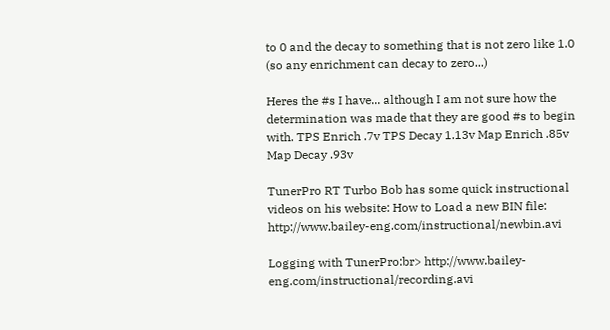to 0 and the decay to something that is not zero like 1.0 (so any enrichment can decay to zero...)

Heres the #s I have... although I am not sure how the determination was made that they are good #s to begin with. TPS Enrich .7v TPS Decay 1.13v Map Enrich .85v Map Decay .93v

TunerPro RT Turbo Bob has some quick instructional videos on his website: How to Load a new BIN file: http://www.bailey-eng.com/instructional/newbin.avi

Logging with TunerPro:br> http://www.bailey-eng.com/instructional/recording.avi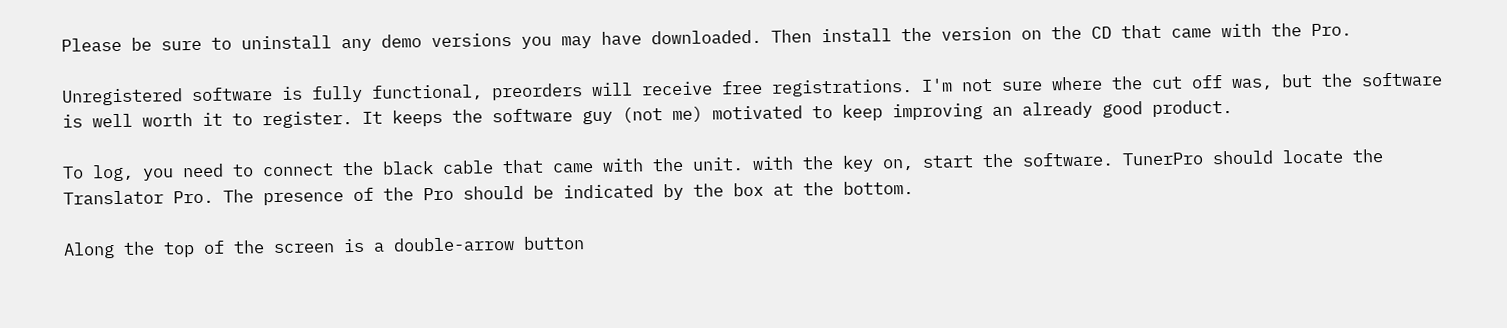Please be sure to uninstall any demo versions you may have downloaded. Then install the version on the CD that came with the Pro.

Unregistered software is fully functional, preorders will receive free registrations. I'm not sure where the cut off was, but the software is well worth it to register. It keeps the software guy (not me) motivated to keep improving an already good product.

To log, you need to connect the black cable that came with the unit. with the key on, start the software. TunerPro should locate the Translator Pro. The presence of the Pro should be indicated by the box at the bottom.

Along the top of the screen is a double-arrow button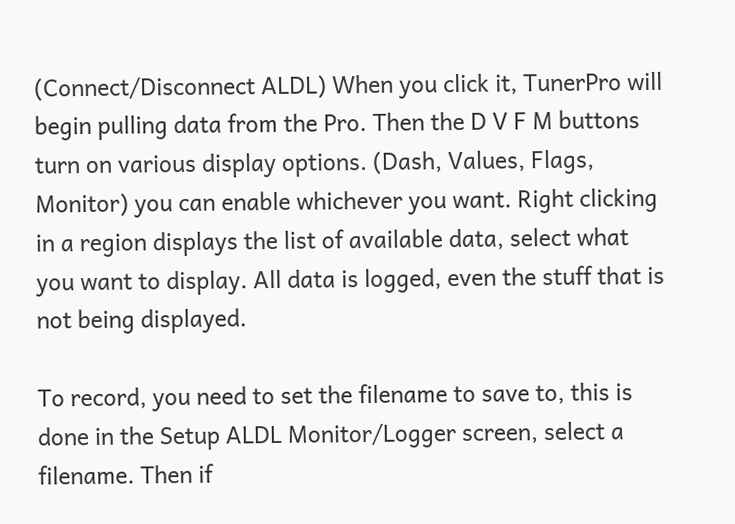(Connect/Disconnect ALDL) When you click it, TunerPro will begin pulling data from the Pro. Then the D V F M buttons turn on various display options. (Dash, Values, Flags, Monitor) you can enable whichever you want. Right clicking in a region displays the list of available data, select what you want to display. All data is logged, even the stuff that is not being displayed.

To record, you need to set the filename to save to, this is done in the Setup ALDL Monitor/Logger screen, select a filename. Then if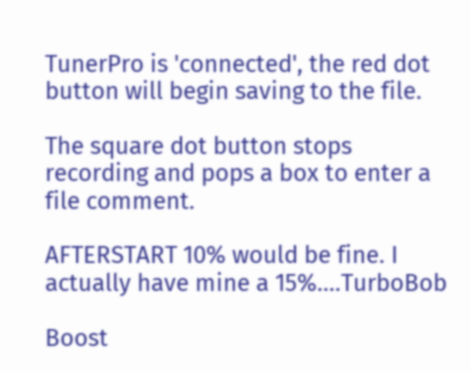TunerPro is 'connected', the red dot button will begin saving to the file.

The square dot button stops recording and pops a box to enter a file comment.

AFTERSTART 10% would be fine. I actually have mine a 15%....TurboBob

Boost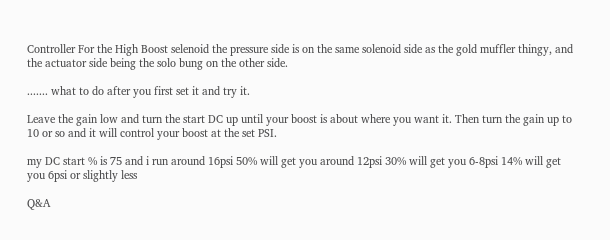Controller For the High Boost selenoid the pressure side is on the same solenoid side as the gold muffler thingy, and the actuator side being the solo bung on the other side.

....... what to do after you first set it and try it.

Leave the gain low and turn the start DC up until your boost is about where you want it. Then turn the gain up to 10 or so and it will control your boost at the set PSI.

my DC start % is 75 and i run around 16psi 50% will get you around 12psi 30% will get you 6-8psi 14% will get you 6psi or slightly less

Q&A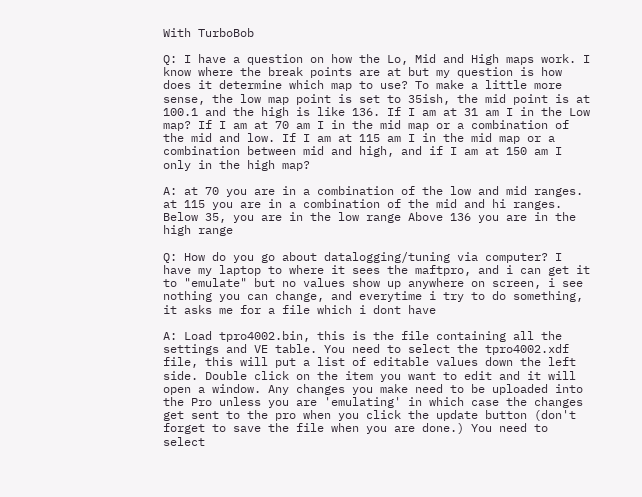With TurboBob

Q: I have a question on how the Lo, Mid and High maps work. I know where the break points are at but my question is how does it determine which map to use? To make a little more sense, the low map point is set to 35ish, the mid point is at 100.1 and the high is like 136. If I am at 31 am I in the Low map? If I am at 70 am I in the mid map or a combination of the mid and low. If I am at 115 am I in the mid map or a combination between mid and high, and if I am at 150 am I only in the high map?

A: at 70 you are in a combination of the low and mid ranges. at 115 you are in a combination of the mid and hi ranges. Below 35, you are in the low range Above 136 you are in the high range

Q: How do you go about datalogging/tuning via computer? I have my laptop to where it sees the maftpro, and i can get it to "emulate" but no values show up anywhere on screen, i see nothing you can change, and everytime i try to do something, it asks me for a file which i dont have

A: Load tpro4002.bin, this is the file containing all the settings and VE table. You need to select the tpro4002.xdf file, this will put a list of editable values down the left side. Double click on the item you want to edit and it will open a window. Any changes you make need to be uploaded into the Pro unless you are 'emulating' in which case the changes get sent to the pro when you click the update button (don't forget to save the file when you are done.) You need to select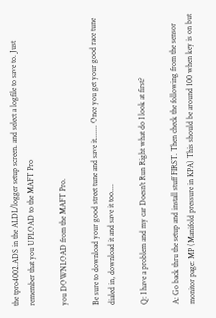the tpro4002.ADS in the ALDL/logger setup screen. and select a logfile to save to. Just remember that you UPLOAD to the MAFT Pro

you DOWNLOAD from the MAFT Pro.

Be sure to download your good street tune and save it....... Once you get your good race tune dialed in, download it and save it too....

Q: I have a problem and my car Doesn't Run Right what do I look at first?

A: Go back thru the setup and install stuff FIRST. Then check the following from the sensor monitor page: MP (Manifold pressure in KPA) This should be around 100 when key is on but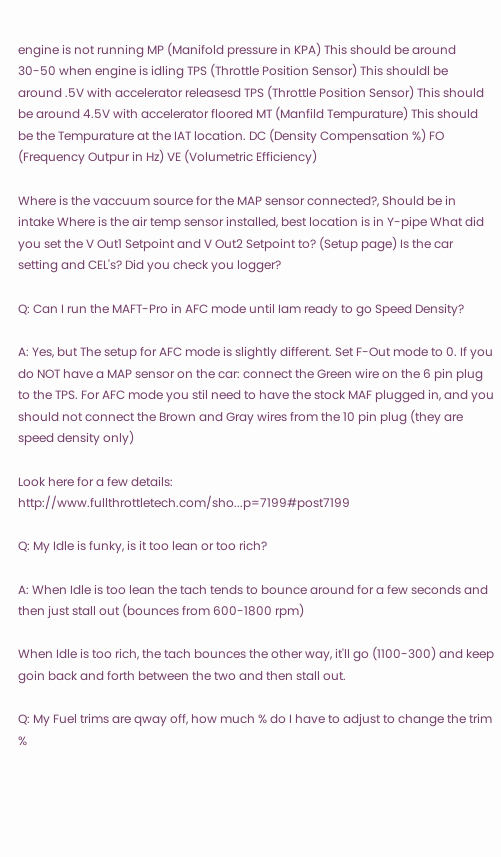engine is not running MP (Manifold pressure in KPA) This should be around 30-50 when engine is idling TPS (Throttle Position Sensor) This shouldl be around .5V with accelerator releasesd TPS (Throttle Position Sensor) This should be around 4.5V with accelerator floored MT (Manfild Tempurature) This should be the Tempurature at the IAT location. DC (Density Compensation %) FO (Frequency Outpur in Hz) VE (Volumetric Efficiency)

Where is the vaccuum source for the MAP sensor connected?, Should be in intake Where is the air temp sensor installed, best location is in Y-pipe What did you set the V Out1 Setpoint and V Out2 Setpoint to? (Setup page) Is the car setting and CEL's? Did you check you logger?

Q: Can I run the MAFT-Pro in AFC mode until Iam ready to go Speed Density?

A: Yes, but The setup for AFC mode is slightly different. Set F-Out mode to 0. If you do NOT have a MAP sensor on the car: connect the Green wire on the 6 pin plug to the TPS. For AFC mode you stil need to have the stock MAF plugged in, and you should not connect the Brown and Gray wires from the 10 pin plug (they are speed density only)

Look here for a few details: http://www.fullthrottletech.com/sho...p=7199#post7199

Q: My Idle is funky, is it too lean or too rich?

A: When Idle is too lean the tach tends to bounce around for a few seconds and then just stall out (bounces from 600-1800 rpm)

When Idle is too rich, the tach bounces the other way, it'll go (1100-300) and keep goin back and forth between the two and then stall out.

Q: My Fuel trims are qway off, how much % do I have to adjust to change the trim %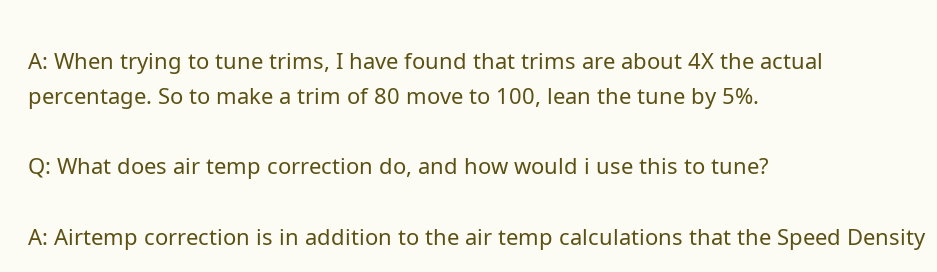A: When trying to tune trims, I have found that trims are about 4X the actual percentage. So to make a trim of 80 move to 100, lean the tune by 5%.

Q: What does air temp correction do, and how would i use this to tune?

A: Airtemp correction is in addition to the air temp calculations that the Speed Density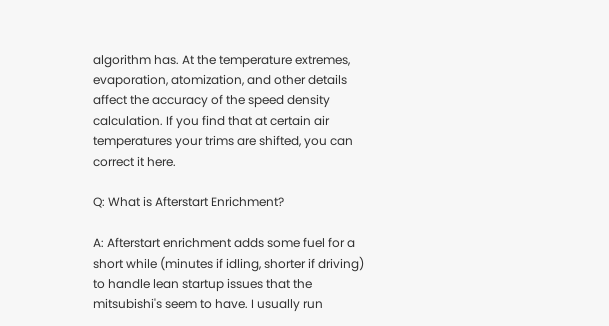algorithm has. At the temperature extremes, evaporation, atomization, and other details affect the accuracy of the speed density calculation. If you find that at certain air temperatures your trims are shifted, you can correct it here.

Q: What is Afterstart Enrichment?

A: Afterstart enrichment adds some fuel for a short while (minutes if idling, shorter if driving) to handle lean startup issues that the mitsubishi's seem to have. I usually run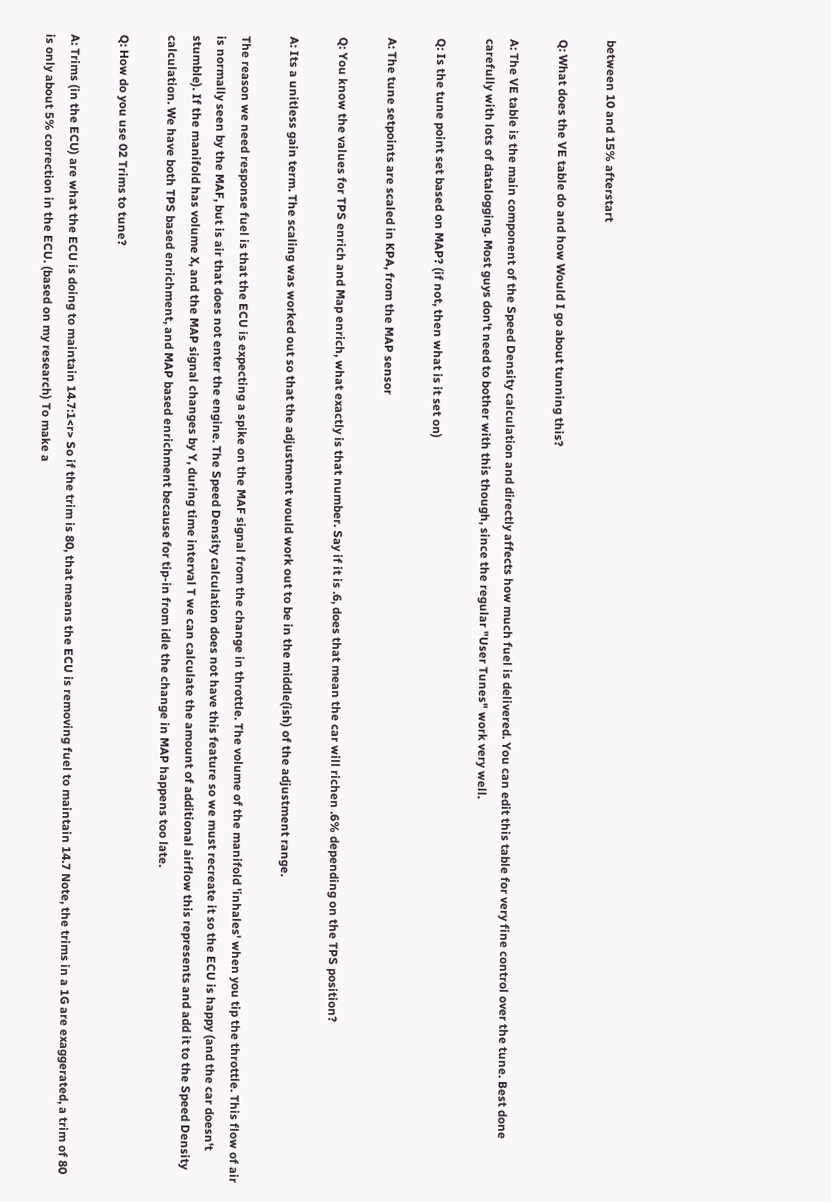between 10 and 15% afterstart

Q: What does the VE table do and how Would I go about tunning this?

A: The VE table is the main component of the Speed Density calculation and directly affects how much fuel is delivered. You can edit this table for very fine control over the tune. Best done carefully with lots of datalogging. Most guys don't need to bother with this though, since the regular "User Tunes" work very well.

Q: Is the tune point set based on MAP? (if not, then what is it set on)

A: The tune setpoints are scaled in KPA, from the MAP sensor

Q: You know the values for TPS enrich and Map enrich, what exactly is that number. Say if it is .6, does that mean the car will richen .6% depending on the TPS position?

A: Its a unitless gain term. The scaling was worked out so that the adjustment would work out to be in the middle(ish) of the adjustment range.

The reason we need response fuel is that the ECU is expecting a spike on the MAF signal from the change in throttle. The volume of the manifold 'inhales' when you tip the throttle. This flow of air is normally seen by the MAF, but is air that does not enter the engine. The Speed Density calculation does not have this feature so we must recreate it so the ECU is happy (and the car doesn't stumble). If the manifold has volume X, and the MAP signal changes by Y, during time interval T we can calculate the amount of additional airflow this represents and add it to the Speed Density calculation. We have both TPS based enrichment, and MAP based enrichment because for tip-in from idle the change in MAP happens too late.

Q: How do you use 02 Trims to tune?

A: Trims (in the ECU) are what the ECU is doing to maintain 14.7:1<r> So if the trim is 80, that means the ECU is removing fuel to maintain 14.7 Note, the trims in a 1G are exaggerated, a trim of 80 is only about 5% correction in the ECU. (based on my research) To make a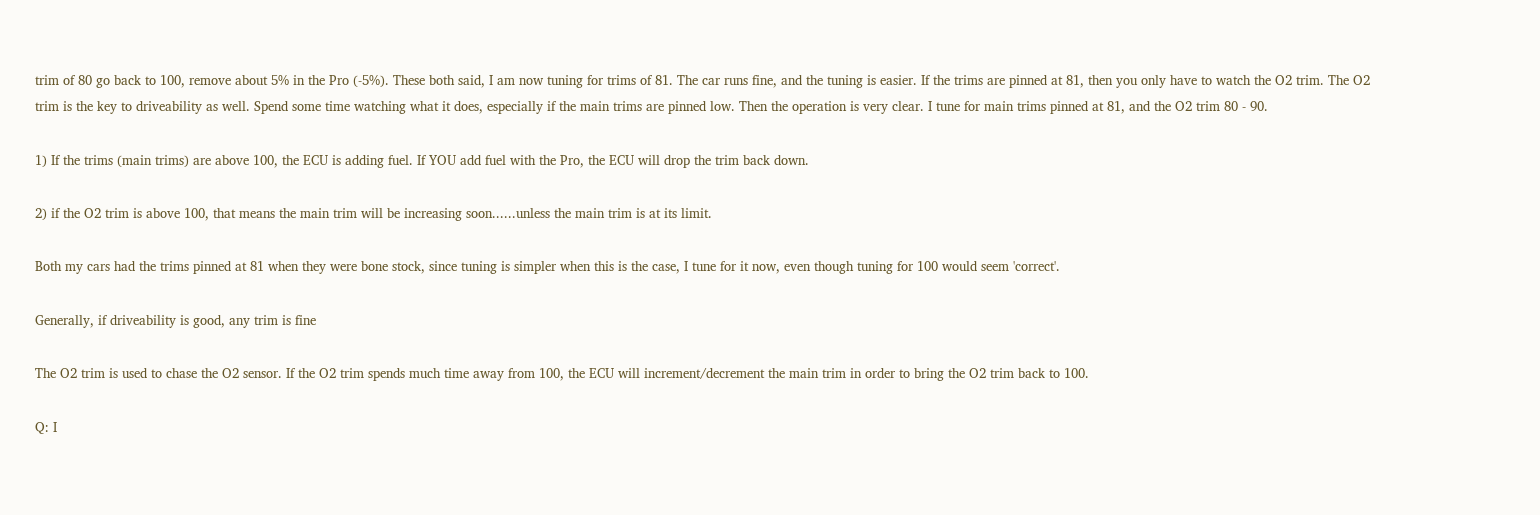trim of 80 go back to 100, remove about 5% in the Pro (-5%). These both said, I am now tuning for trims of 81. The car runs fine, and the tuning is easier. If the trims are pinned at 81, then you only have to watch the O2 trim. The O2 trim is the key to driveability as well. Spend some time watching what it does, especially if the main trims are pinned low. Then the operation is very clear. I tune for main trims pinned at 81, and the O2 trim 80 - 90.

1) If the trims (main trims) are above 100, the ECU is adding fuel. If YOU add fuel with the Pro, the ECU will drop the trim back down.

2) if the O2 trim is above 100, that means the main trim will be increasing soon......unless the main trim is at its limit.

Both my cars had the trims pinned at 81 when they were bone stock, since tuning is simpler when this is the case, I tune for it now, even though tuning for 100 would seem 'correct'.

Generally, if driveability is good, any trim is fine

The O2 trim is used to chase the O2 sensor. If the O2 trim spends much time away from 100, the ECU will increment/decrement the main trim in order to bring the O2 trim back to 100.

Q: I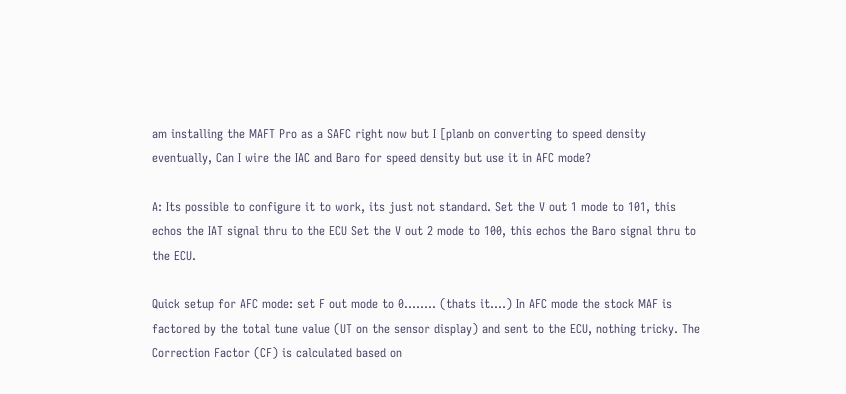am installing the MAFT Pro as a SAFC right now but I [planb on converting to speed density eventually, Can I wire the IAC and Baro for speed density but use it in AFC mode?

A: Its possible to configure it to work, its just not standard. Set the V out 1 mode to 101, this echos the IAT signal thru to the ECU Set the V out 2 mode to 100, this echos the Baro signal thru to the ECU.

Quick setup for AFC mode: set F out mode to 0........ (thats it....) In AFC mode the stock MAF is factored by the total tune value (UT on the sensor display) and sent to the ECU, nothing tricky. The Correction Factor (CF) is calculated based on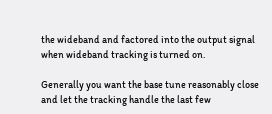the wideband and factored into the output signal when wideband tracking is turned on.

Generally you want the base tune reasonably close and let the tracking handle the last few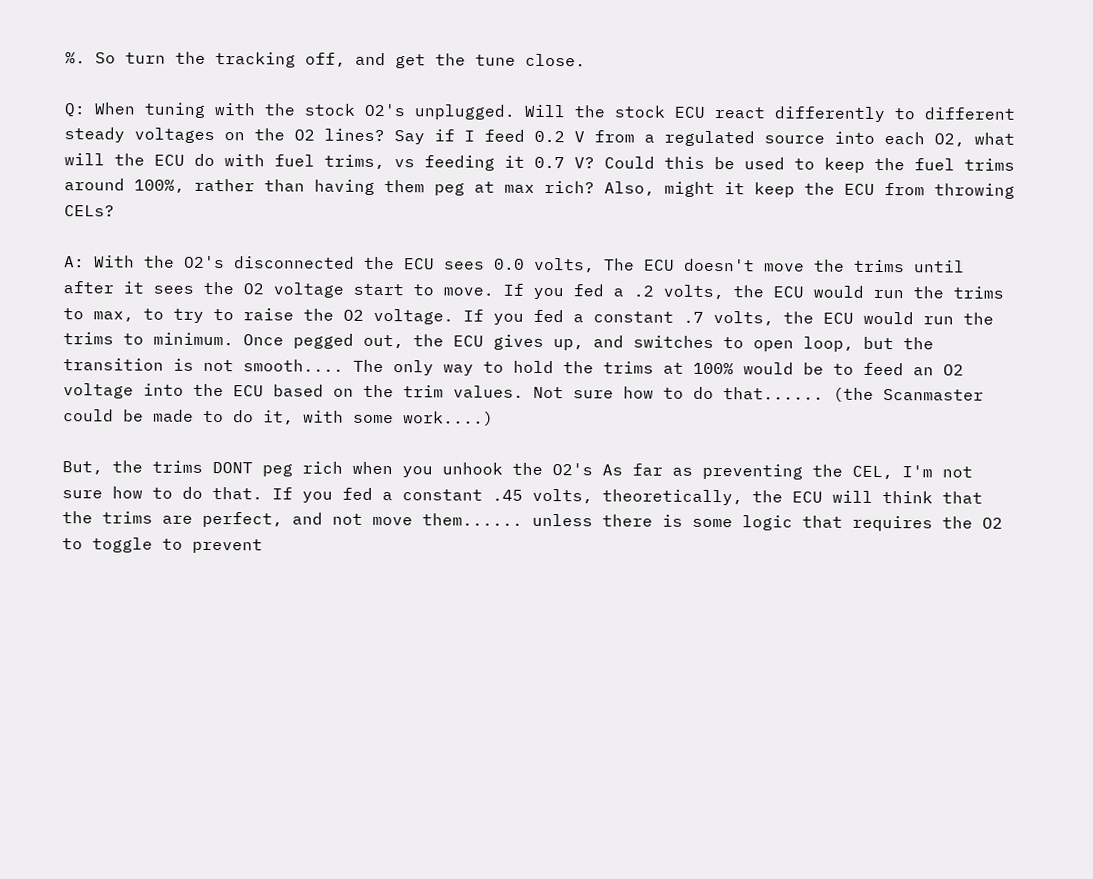%. So turn the tracking off, and get the tune close.

Q: When tuning with the stock O2's unplugged. Will the stock ECU react differently to different steady voltages on the O2 lines? Say if I feed 0.2 V from a regulated source into each O2, what will the ECU do with fuel trims, vs feeding it 0.7 V? Could this be used to keep the fuel trims around 100%, rather than having them peg at max rich? Also, might it keep the ECU from throwing CELs?

A: With the O2's disconnected the ECU sees 0.0 volts, The ECU doesn't move the trims until after it sees the O2 voltage start to move. If you fed a .2 volts, the ECU would run the trims to max, to try to raise the O2 voltage. If you fed a constant .7 volts, the ECU would run the trims to minimum. Once pegged out, the ECU gives up, and switches to open loop, but the transition is not smooth.... The only way to hold the trims at 100% would be to feed an O2 voltage into the ECU based on the trim values. Not sure how to do that...... (the Scanmaster could be made to do it, with some work....)

But, the trims DONT peg rich when you unhook the O2's As far as preventing the CEL, I'm not sure how to do that. If you fed a constant .45 volts, theoretically, the ECU will think that the trims are perfect, and not move them...... unless there is some logic that requires the O2 to toggle to prevent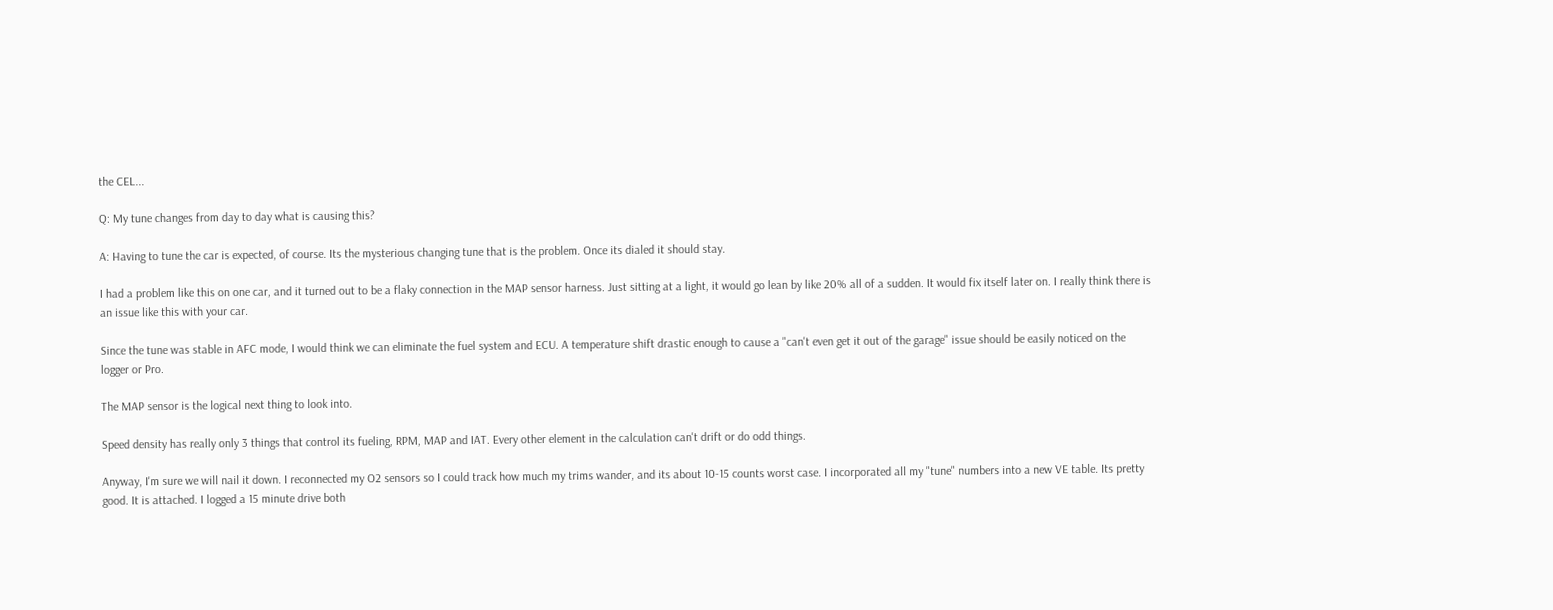the CEL...

Q: My tune changes from day to day what is causing this?

A: Having to tune the car is expected, of course. Its the mysterious changing tune that is the problem. Once its dialed it should stay.

I had a problem like this on one car, and it turned out to be a flaky connection in the MAP sensor harness. Just sitting at a light, it would go lean by like 20% all of a sudden. It would fix itself later on. I really think there is an issue like this with your car.

Since the tune was stable in AFC mode, I would think we can eliminate the fuel system and ECU. A temperature shift drastic enough to cause a "can't even get it out of the garage" issue should be easily noticed on the logger or Pro.

The MAP sensor is the logical next thing to look into.

Speed density has really only 3 things that control its fueling, RPM, MAP and IAT. Every other element in the calculation can't drift or do odd things.

Anyway, I'm sure we will nail it down. I reconnected my O2 sensors so I could track how much my trims wander, and its about 10-15 counts worst case. I incorporated all my "tune" numbers into a new VE table. Its pretty good. It is attached. I logged a 15 minute drive both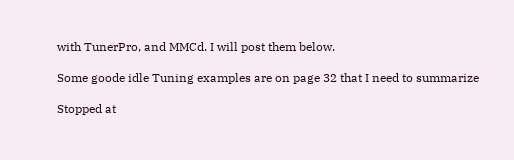with TunerPro, and MMCd. I will post them below.

Some goode idle Tuning examples are on page 32 that I need to summarize

Stopped at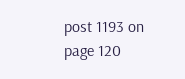post 1193 on page 120